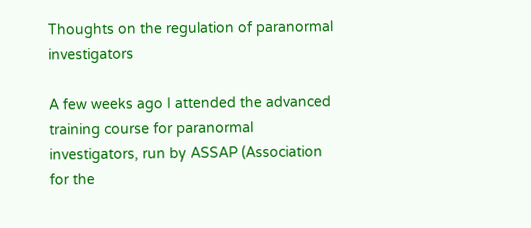Thoughts on the regulation of paranormal investigators

A few weeks ago I attended the advanced training course for paranormal investigators, run by ASSAP (Association for the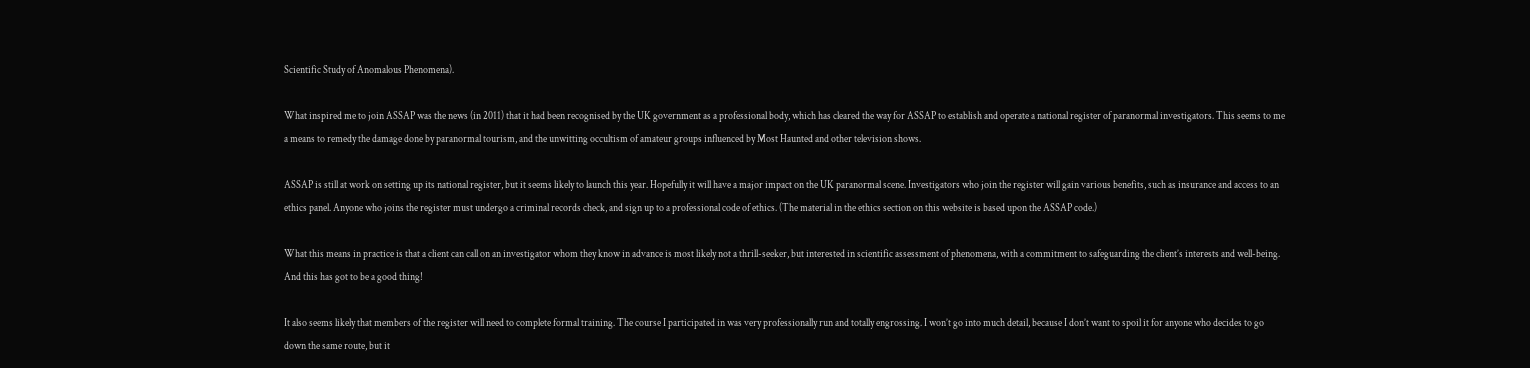Scientific Study of Anomalous Phenomena).

What inspired me to join ASSAP was the news (in 2011) that it had been recognised by the UK government as a professional body, which has cleared the way for ASSAP to establish and operate a national register of paranormal investigators. This seems to me a means to remedy the damage done by paranormal tourism, and the unwitting occultism of amateur groups influenced by Most Haunted and other television shows.

ASSAP is still at work on setting up its national register, but it seems likely to launch this year. Hopefully it will have a major impact on the UK paranormal scene. Investigators who join the register will gain various benefits, such as insurance and access to an ethics panel. Anyone who joins the register must undergo a criminal records check, and sign up to a professional code of ethics. (The material in the ethics section on this website is based upon the ASSAP code.)

What this means in practice is that a client can call on an investigator whom they know in advance is most likely not a thrill-seeker, but interested in scientific assessment of phenomena, with a commitment to safeguarding the client’s interests and well-being. And this has got to be a good thing!

It also seems likely that members of the register will need to complete formal training. The course I participated in was very professionally run and totally engrossing. I won’t go into much detail, because I don’t want to spoil it for anyone who decides to go down the same route, but it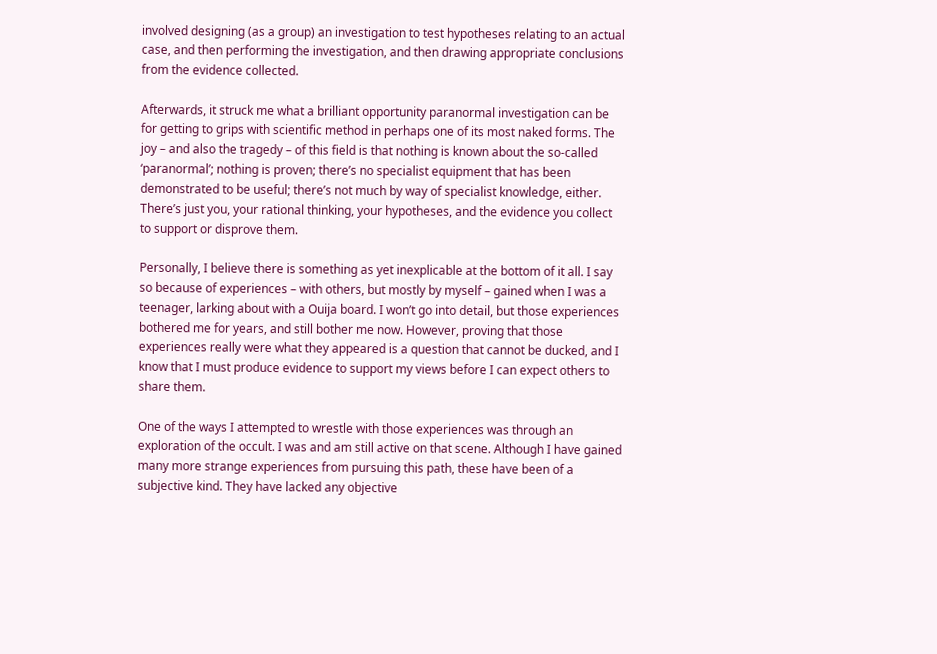involved designing (as a group) an investigation to test hypotheses relating to an actual case, and then performing the investigation, and then drawing appropriate conclusions from the evidence collected.

Afterwards, it struck me what a brilliant opportunity paranormal investigation can be for getting to grips with scientific method in perhaps one of its most naked forms. The joy – and also the tragedy – of this field is that nothing is known about the so-called ‘paranormal’; nothing is proven; there’s no specialist equipment that has been demonstrated to be useful; there’s not much by way of specialist knowledge, either. There’s just you, your rational thinking, your hypotheses, and the evidence you collect to support or disprove them.

Personally, I believe there is something as yet inexplicable at the bottom of it all. I say so because of experiences – with others, but mostly by myself – gained when I was a teenager, larking about with a Ouija board. I won’t go into detail, but those experiences bothered me for years, and still bother me now. However, proving that those experiences really were what they appeared is a question that cannot be ducked, and I know that I must produce evidence to support my views before I can expect others to share them.

One of the ways I attempted to wrestle with those experiences was through an exploration of the occult. I was and am still active on that scene. Although I have gained many more strange experiences from pursuing this path, these have been of a subjective kind. They have lacked any objective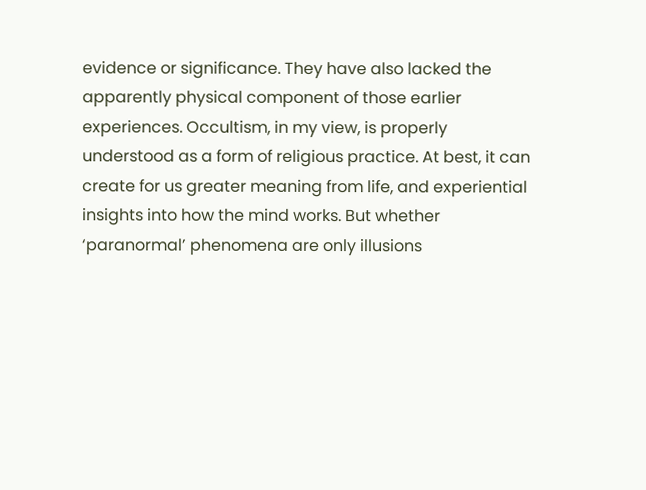evidence or significance. They have also lacked the apparently physical component of those earlier experiences. Occultism, in my view, is properly understood as a form of religious practice. At best, it can create for us greater meaning from life, and experiential insights into how the mind works. But whether ‘paranormal’ phenomena are only illusions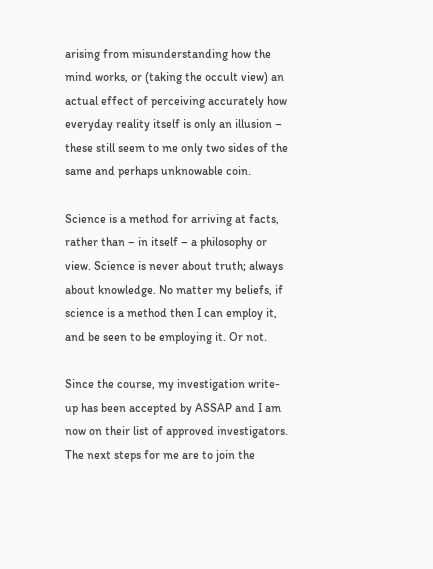arising from misunderstanding how the mind works, or (taking the occult view) an actual effect of perceiving accurately how everyday reality itself is only an illusion – these still seem to me only two sides of the same and perhaps unknowable coin.

Science is a method for arriving at facts, rather than – in itself – a philosophy or view. Science is never about truth; always about knowledge. No matter my beliefs, if science is a method then I can employ it, and be seen to be employing it. Or not.

Since the course, my investigation write-up has been accepted by ASSAP and I am now on their list of approved investigators. The next steps for me are to join the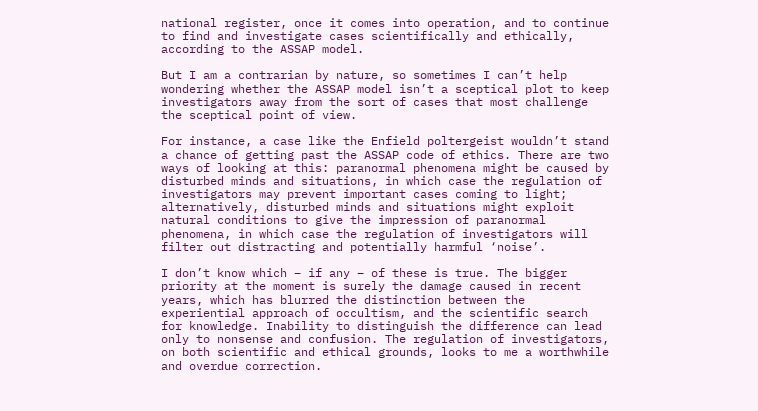national register, once it comes into operation, and to continue to find and investigate cases scientifically and ethically, according to the ASSAP model.

But I am a contrarian by nature, so sometimes I can’t help wondering whether the ASSAP model isn’t a sceptical plot to keep investigators away from the sort of cases that most challenge the sceptical point of view.

For instance, a case like the Enfield poltergeist wouldn’t stand a chance of getting past the ASSAP code of ethics. There are two ways of looking at this: paranormal phenomena might be caused by disturbed minds and situations, in which case the regulation of investigators may prevent important cases coming to light; alternatively, disturbed minds and situations might exploit natural conditions to give the impression of paranormal phenomena, in which case the regulation of investigators will filter out distracting and potentially harmful ‘noise’.

I don’t know which – if any – of these is true. The bigger priority at the moment is surely the damage caused in recent years, which has blurred the distinction between the experiential approach of occultism, and the scientific search for knowledge. Inability to distinguish the difference can lead only to nonsense and confusion. The regulation of investigators, on both scientific and ethical grounds, looks to me a worthwhile and overdue correction.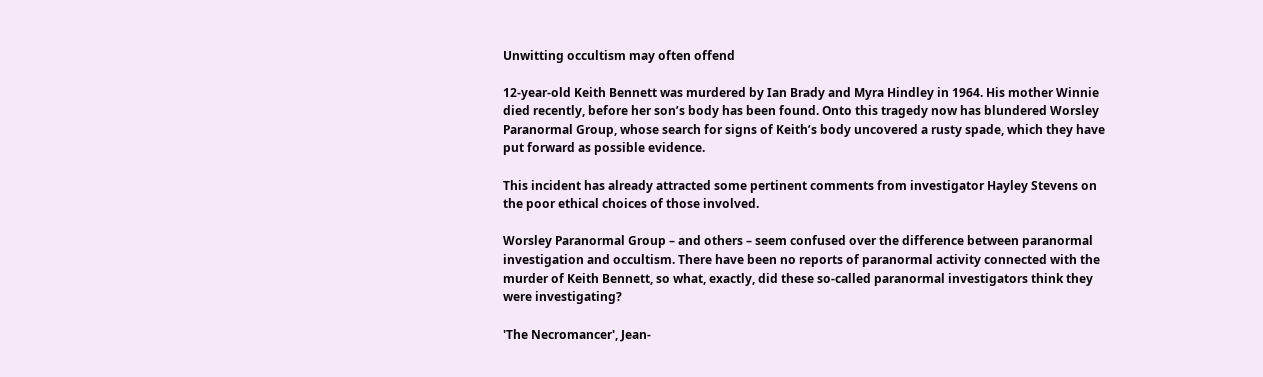Unwitting occultism may often offend

12-year-old Keith Bennett was murdered by Ian Brady and Myra Hindley in 1964. His mother Winnie died recently, before her son’s body has been found. Onto this tragedy now has blundered Worsley Paranormal Group, whose search for signs of Keith’s body uncovered a rusty spade, which they have put forward as possible evidence.

This incident has already attracted some pertinent comments from investigator Hayley Stevens on the poor ethical choices of those involved.

Worsley Paranormal Group – and others – seem confused over the difference between paranormal investigation and occultism. There have been no reports of paranormal activity connected with the murder of Keith Bennett, so what, exactly, did these so-called paranormal investigators think they were investigating?

'The Necromancer', Jean-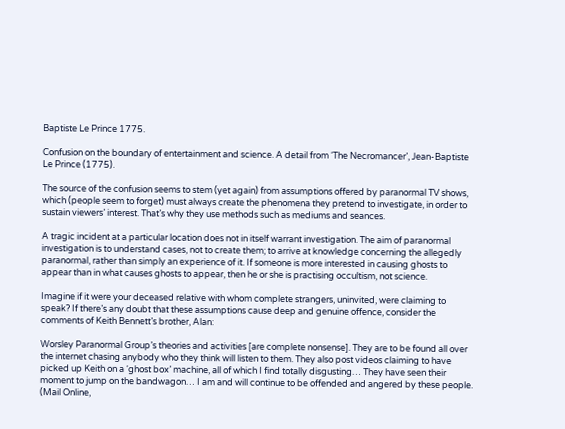Baptiste Le Prince 1775.

Confusion on the boundary of entertainment and science. A detail from ‘The Necromancer’, Jean-Baptiste Le Prince (1775).

The source of the confusion seems to stem (yet again) from assumptions offered by paranormal TV shows, which (people seem to forget) must always create the phenomena they pretend to investigate, in order to sustain viewers’ interest. That’s why they use methods such as mediums and seances.

A tragic incident at a particular location does not in itself warrant investigation. The aim of paranormal investigation is to understand cases, not to create them; to arrive at knowledge concerning the allegedly paranormal, rather than simply an experience of it. If someone is more interested in causing ghosts to appear than in what causes ghosts to appear, then he or she is practising occultism, not science.

Imagine if it were your deceased relative with whom complete strangers, uninvited, were claiming to speak? If there’s any doubt that these assumptions cause deep and genuine offence, consider the comments of Keith Bennett’s brother, Alan:

Worsley Paranormal Group’s theories and activities [are complete nonsense]. They are to be found all over the internet chasing anybody who they think will listen to them. They also post videos claiming to have picked up Keith on a ‘ghost box’ machine, all of which I find totally disgusting… They have seen their moment to jump on the bandwagon… I am and will continue to be offended and angered by these people. (Mail Online,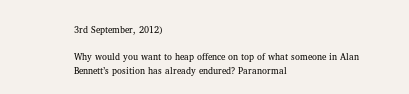3rd September, 2012)

Why would you want to heap offence on top of what someone in Alan Bennett’s position has already endured? Paranormal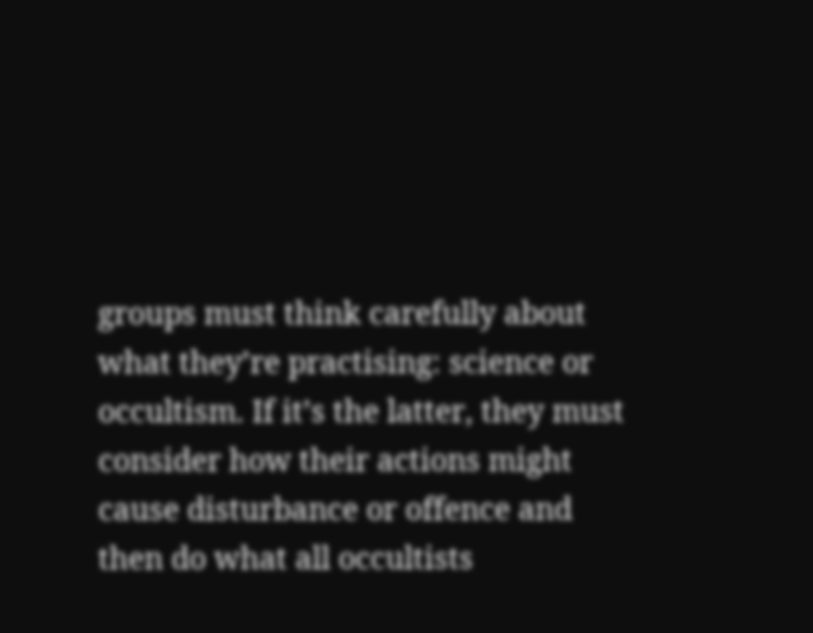groups must think carefully about what they’re practising: science or occultism. If it’s the latter, they must consider how their actions might cause disturbance or offence and then do what all occultists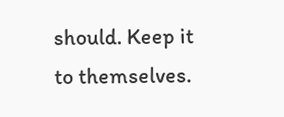should. Keep it to themselves.